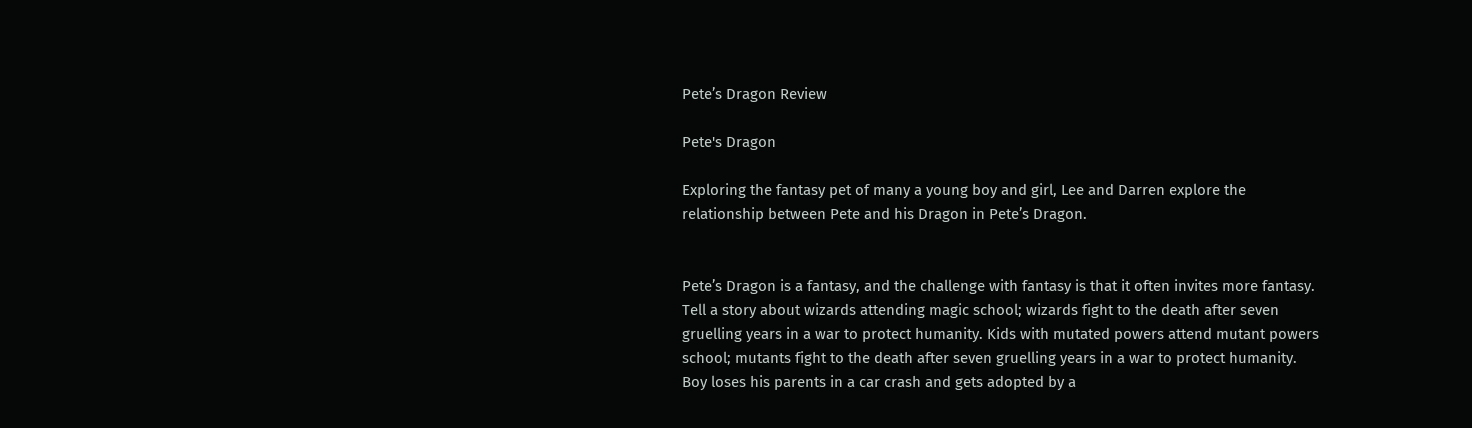Pete’s Dragon Review

Pete's Dragon

Exploring the fantasy pet of many a young boy and girl, Lee and Darren explore the relationship between Pete and his Dragon in Pete’s Dragon.


Pete’s Dragon is a fantasy, and the challenge with fantasy is that it often invites more fantasy. Tell a story about wizards attending magic school; wizards fight to the death after seven gruelling years in a war to protect humanity. Kids with mutated powers attend mutant powers school; mutants fight to the death after seven gruelling years in a war to protect humanity. Boy loses his parents in a car crash and gets adopted by a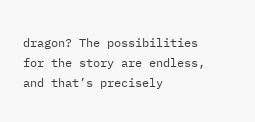dragon? The possibilities for the story are endless, and that’s precisely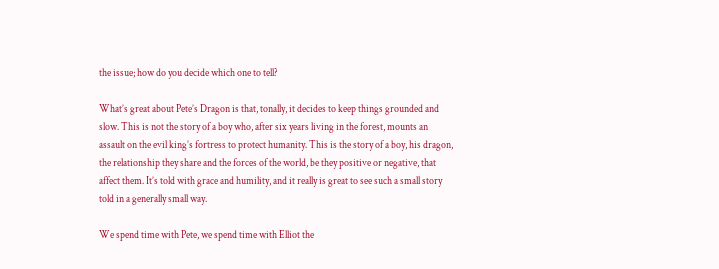the issue; how do you decide which one to tell?

What’s great about Pete’s Dragon is that, tonally, it decides to keep things grounded and slow. This is not the story of a boy who, after six years living in the forest, mounts an assault on the evil king’s fortress to protect humanity. This is the story of a boy, his dragon, the relationship they share and the forces of the world, be they positive or negative, that affect them. It’s told with grace and humility, and it really is great to see such a small story told in a generally small way.

We spend time with Pete, we spend time with Elliot the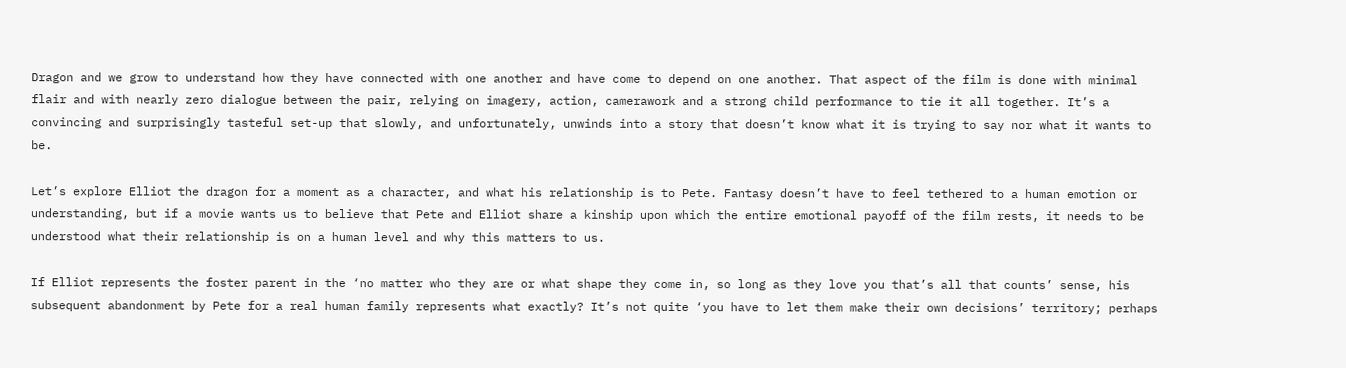Dragon and we grow to understand how they have connected with one another and have come to depend on one another. That aspect of the film is done with minimal flair and with nearly zero dialogue between the pair, relying on imagery, action, camerawork and a strong child performance to tie it all together. It’s a convincing and surprisingly tasteful set-up that slowly, and unfortunately, unwinds into a story that doesn’t know what it is trying to say nor what it wants to be.

Let’s explore Elliot the dragon for a moment as a character, and what his relationship is to Pete. Fantasy doesn’t have to feel tethered to a human emotion or understanding, but if a movie wants us to believe that Pete and Elliot share a kinship upon which the entire emotional payoff of the film rests, it needs to be understood what their relationship is on a human level and why this matters to us.

If Elliot represents the foster parent in the ‘no matter who they are or what shape they come in, so long as they love you that’s all that counts’ sense, his subsequent abandonment by Pete for a real human family represents what exactly? It’s not quite ‘you have to let them make their own decisions’ territory; perhaps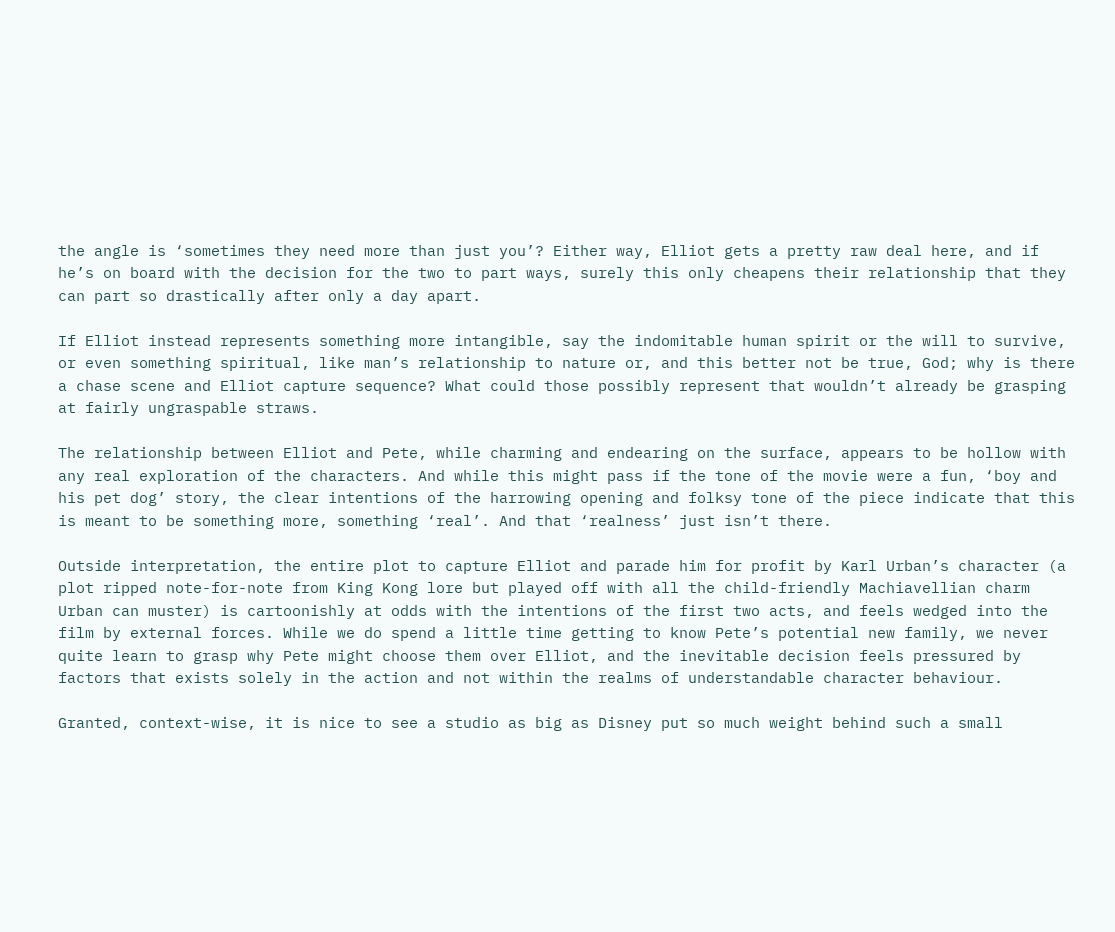the angle is ‘sometimes they need more than just you’? Either way, Elliot gets a pretty raw deal here, and if he’s on board with the decision for the two to part ways, surely this only cheapens their relationship that they can part so drastically after only a day apart.

If Elliot instead represents something more intangible, say the indomitable human spirit or the will to survive, or even something spiritual, like man’s relationship to nature or, and this better not be true, God; why is there a chase scene and Elliot capture sequence? What could those possibly represent that wouldn’t already be grasping at fairly ungraspable straws.

The relationship between Elliot and Pete, while charming and endearing on the surface, appears to be hollow with any real exploration of the characters. And while this might pass if the tone of the movie were a fun, ‘boy and his pet dog’ story, the clear intentions of the harrowing opening and folksy tone of the piece indicate that this is meant to be something more, something ‘real’. And that ‘realness’ just isn’t there.

Outside interpretation, the entire plot to capture Elliot and parade him for profit by Karl Urban’s character (a plot ripped note-for-note from King Kong lore but played off with all the child-friendly Machiavellian charm Urban can muster) is cartoonishly at odds with the intentions of the first two acts, and feels wedged into the film by external forces. While we do spend a little time getting to know Pete’s potential new family, we never quite learn to grasp why Pete might choose them over Elliot, and the inevitable decision feels pressured by factors that exists solely in the action and not within the realms of understandable character behaviour.

Granted, context-wise, it is nice to see a studio as big as Disney put so much weight behind such a small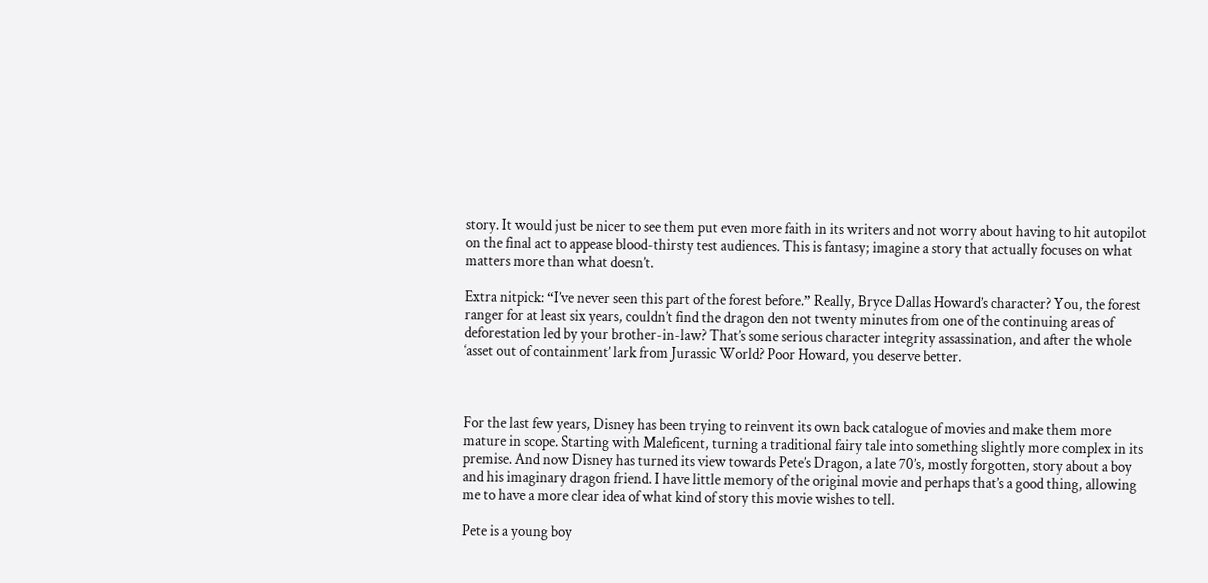story. It would just be nicer to see them put even more faith in its writers and not worry about having to hit autopilot on the final act to appease blood-thirsty test audiences. This is fantasy; imagine a story that actually focuses on what matters more than what doesn’t.

Extra nitpick: “I’ve never seen this part of the forest before.” Really, Bryce Dallas Howard’s character? You, the forest ranger for at least six years, couldn’t find the dragon den not twenty minutes from one of the continuing areas of deforestation led by your brother-in-law? That’s some serious character integrity assassination, and after the whole ‘asset out of containment’ lark from Jurassic World? Poor Howard, you deserve better.



For the last few years, Disney has been trying to reinvent its own back catalogue of movies and make them more mature in scope. Starting with Maleficent, turning a traditional fairy tale into something slightly more complex in its premise. And now Disney has turned its view towards Pete’s Dragon, a late 70’s, mostly forgotten, story about a boy and his imaginary dragon friend. I have little memory of the original movie and perhaps that’s a good thing, allowing me to have a more clear idea of what kind of story this movie wishes to tell.

Pete is a young boy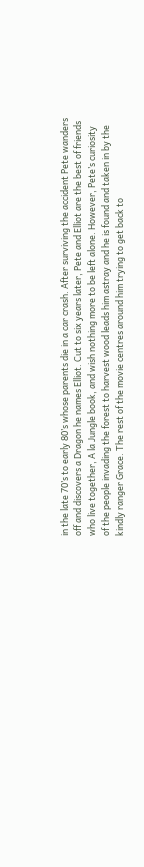in the late 70’s to early 80’s whose parents die in a car crash. After surviving the accident Pete wanders off and discovers a Dragon he names Elliot. Cut to six years later, Pete and Elliot are the best of friends who live together, A la Jungle book, and wish nothing more to be left alone. However, Pete’s curiosity of the people invading the forest to harvest wood leads him astray and he is found and taken in by the kindly ranger Grace. The rest of the movie centres around him trying to get back to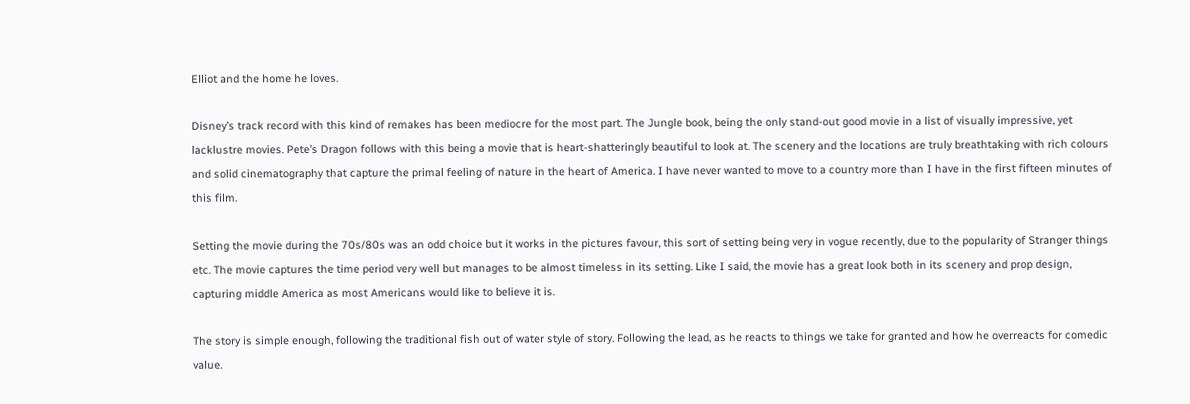Elliot and the home he loves.

Disney’s track record with this kind of remakes has been mediocre for the most part. The Jungle book, being the only stand-out good movie in a list of visually impressive, yet lacklustre movies. Pete’s Dragon follows with this being a movie that is heart-shatteringly beautiful to look at. The scenery and the locations are truly breathtaking with rich colours and solid cinematography that capture the primal feeling of nature in the heart of America. I have never wanted to move to a country more than I have in the first fifteen minutes of this film.

Setting the movie during the 70s/80s was an odd choice but it works in the pictures favour, this sort of setting being very in vogue recently, due to the popularity of Stranger things etc. The movie captures the time period very well but manages to be almost timeless in its setting. Like I said, the movie has a great look both in its scenery and prop design, capturing middle America as most Americans would like to believe it is.

The story is simple enough, following the traditional fish out of water style of story. Following the lead, as he reacts to things we take for granted and how he overreacts for comedic value.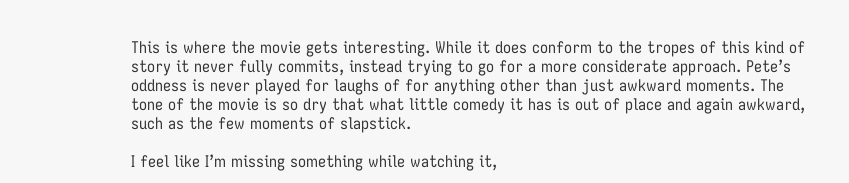This is where the movie gets interesting. While it does conform to the tropes of this kind of story it never fully commits, instead trying to go for a more considerate approach. Pete’s oddness is never played for laughs of for anything other than just awkward moments. The tone of the movie is so dry that what little comedy it has is out of place and again awkward, such as the few moments of slapstick.

I feel like I’m missing something while watching it,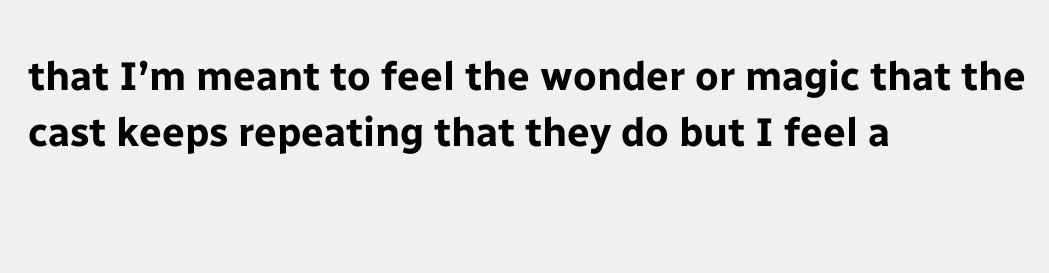that I’m meant to feel the wonder or magic that the cast keeps repeating that they do but I feel a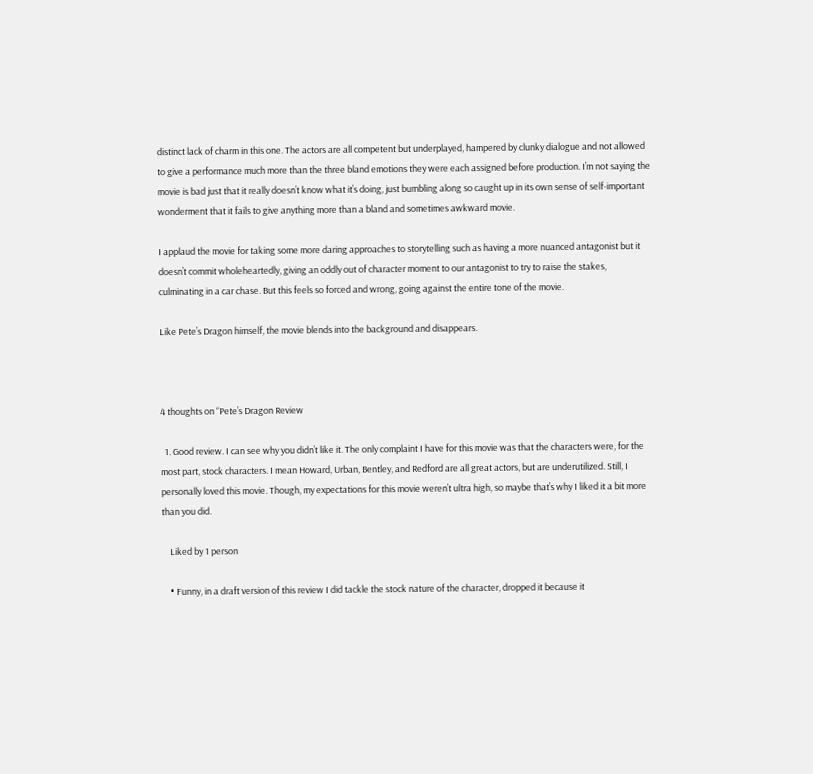distinct lack of charm in this one. The actors are all competent but underplayed, hampered by clunky dialogue and not allowed to give a performance much more than the three bland emotions they were each assigned before production. I’m not saying the movie is bad just that it really doesn’t know what it’s doing, just bumbling along so caught up in its own sense of self-important wonderment that it fails to give anything more than a bland and sometimes awkward movie.

I applaud the movie for taking some more daring approaches to storytelling such as having a more nuanced antagonist but it doesn’t commit wholeheartedly, giving an oddly out of character moment to our antagonist to try to raise the stakes, culminating in a car chase. But this feels so forced and wrong, going against the entire tone of the movie.

Like Pete’s Dragon himself, the movie blends into the background and disappears.



4 thoughts on “Pete’s Dragon Review

  1. Good review. I can see why you didn’t like it. The only complaint I have for this movie was that the characters were, for the most part, stock characters. I mean Howard, Urban, Bentley, and Redford are all great actors, but are underutilized. Still, I personally loved this movie. Though, my expectations for this movie weren’t ultra high, so maybe that’s why I liked it a bit more than you did.

    Liked by 1 person

    • Funny, in a draft version of this review I did tackle the stock nature of the character, dropped it because it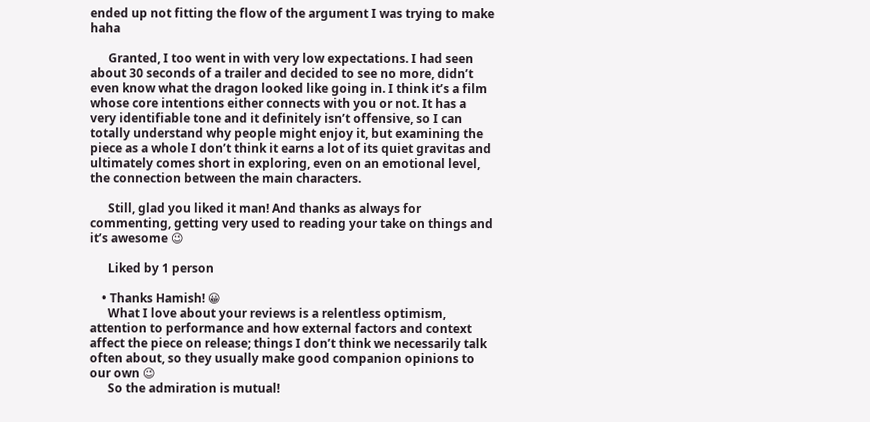ended up not fitting the flow of the argument I was trying to make haha

      Granted, I too went in with very low expectations. I had seen about 30 seconds of a trailer and decided to see no more, didn’t even know what the dragon looked like going in. I think it’s a film whose core intentions either connects with you or not. It has a very identifiable tone and it definitely isn’t offensive, so I can totally understand why people might enjoy it, but examining the piece as a whole I don’t think it earns a lot of its quiet gravitas and ultimately comes short in exploring, even on an emotional level, the connection between the main characters.

      Still, glad you liked it man! And thanks as always for commenting, getting very used to reading your take on things and it’s awesome 😉

      Liked by 1 person

    • Thanks Hamish! 😀
      What I love about your reviews is a relentless optimism, attention to performance and how external factors and context affect the piece on release; things I don’t think we necessarily talk often about, so they usually make good companion opinions to our own 😉
      So the admiration is mutual!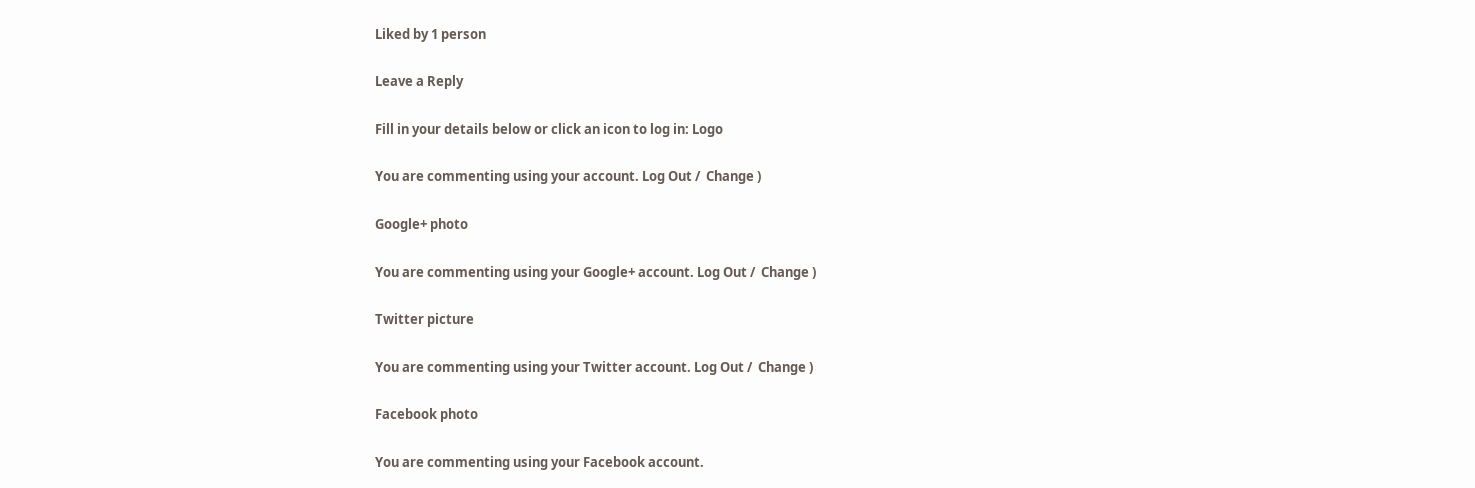Liked by 1 person

Leave a Reply

Fill in your details below or click an icon to log in: Logo

You are commenting using your account. Log Out /  Change )

Google+ photo

You are commenting using your Google+ account. Log Out /  Change )

Twitter picture

You are commenting using your Twitter account. Log Out /  Change )

Facebook photo

You are commenting using your Facebook account.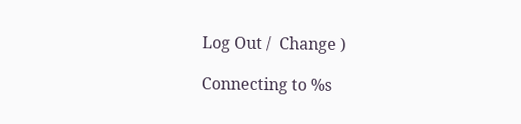Log Out /  Change )

Connecting to %s